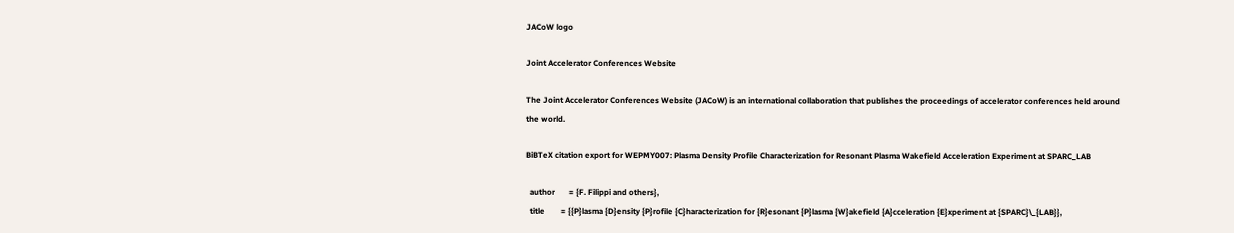JACoW logo

Joint Accelerator Conferences Website

The Joint Accelerator Conferences Website (JACoW) is an international collaboration that publishes the proceedings of accelerator conferences held around the world.

BiBTeX citation export for WEPMY007: Plasma Density Profile Characterization for Resonant Plasma Wakefield Acceleration Experiment at SPARC_LAB

  author       = {F. Filippi and others},
  title        = {{P}lasma {D}ensity {P}rofile {C}haracterization for {R}esonant {P}lasma {W}akefield {A}cceleration {E}xperiment at {SPARC}\_{LAB}},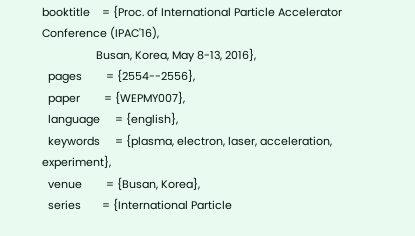booktitle    = {Proc. of International Particle Accelerator Conference (IPAC'16),
                  Busan, Korea, May 8-13, 2016},
  pages        = {2554--2556},
  paper        = {WEPMY007},
  language     = {english},
  keywords     = {plasma, electron, laser, acceleration, experiment},
  venue        = {Busan, Korea},
  series       = {International Particle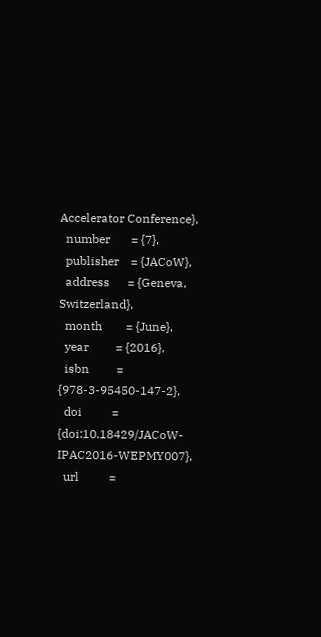Accelerator Conference},
  number       = {7},
  publisher    = {JACoW},
  address      = {Geneva, Switzerland},
  month        = {June},
  year         = {2016},
  isbn         = {978-3-95450-147-2},
  doi          = {doi:10.18429/JACoW-IPAC2016-WEPMY007},
  url          =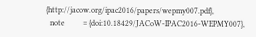{http://jacow.org/ipac2016/papers/wepmy007.pdf},
  note         = {doi:10.18429/JACoW-IPAC2016-WEPMY007},